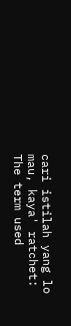cari istilah yang lo mau, kaya' ratchet:
The term used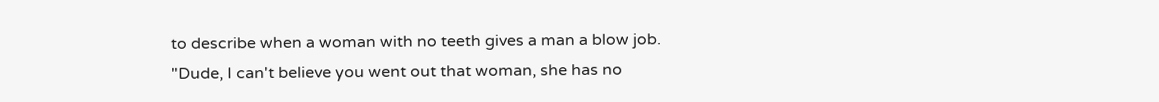to describe when a woman with no teeth gives a man a blow job.
"Dude, I can't believe you went out that woman, she has no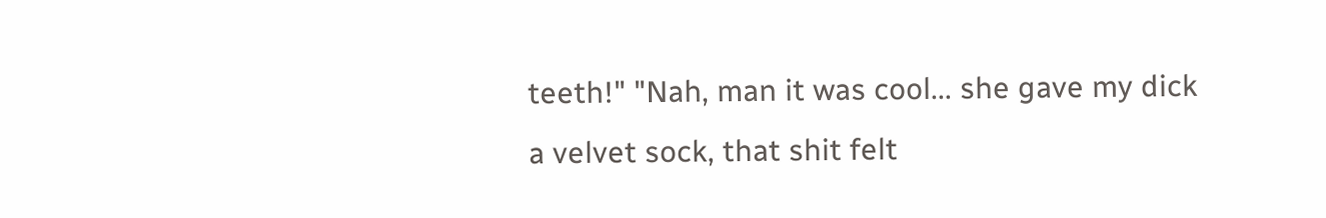teeth!" "Nah, man it was cool... she gave my dick a velvet sock, that shit felt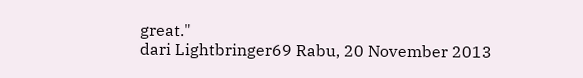great."
dari Lightbringer69 Rabu, 20 November 2013